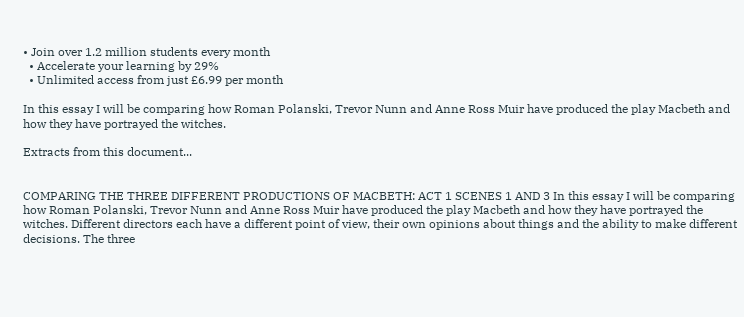• Join over 1.2 million students every month
  • Accelerate your learning by 29%
  • Unlimited access from just £6.99 per month

In this essay I will be comparing how Roman Polanski, Trevor Nunn and Anne Ross Muir have produced the play Macbeth and how they have portrayed the witches.

Extracts from this document...


COMPARING THE THREE DIFFERENT PRODUCTIONS OF MACBETH: ACT 1 SCENES 1 AND 3 In this essay I will be comparing how Roman Polanski, Trevor Nunn and Anne Ross Muir have produced the play Macbeth and how they have portrayed the witches. Different directors each have a different point of view, their own opinions about things and the ability to make different decisions. The three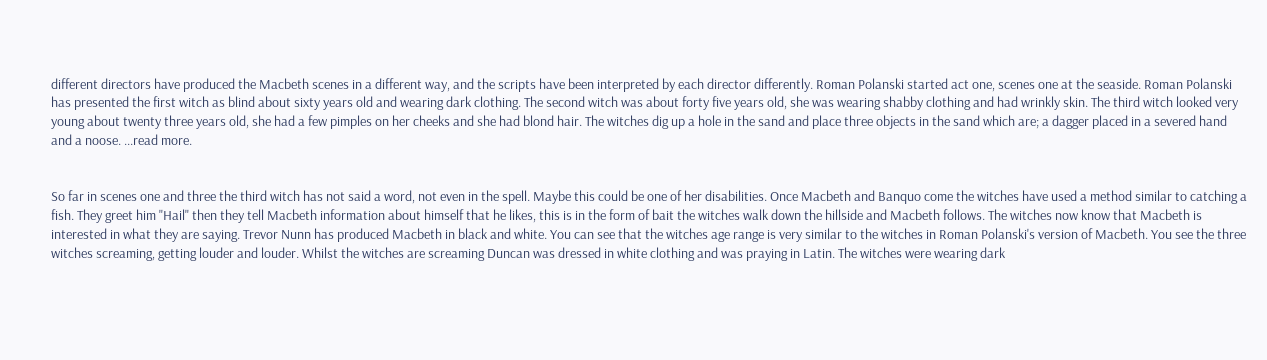different directors have produced the Macbeth scenes in a different way, and the scripts have been interpreted by each director differently. Roman Polanski started act one, scenes one at the seaside. Roman Polanski has presented the first witch as blind about sixty years old and wearing dark clothing. The second witch was about forty five years old, she was wearing shabby clothing and had wrinkly skin. The third witch looked very young about twenty three years old, she had a few pimples on her cheeks and she had blond hair. The witches dig up a hole in the sand and place three objects in the sand which are; a dagger placed in a severed hand and a noose. ...read more.


So far in scenes one and three the third witch has not said a word, not even in the spell. Maybe this could be one of her disabilities. Once Macbeth and Banquo come the witches have used a method similar to catching a fish. They greet him "Hail" then they tell Macbeth information about himself that he likes, this is in the form of bait the witches walk down the hillside and Macbeth follows. The witches now know that Macbeth is interested in what they are saying. Trevor Nunn has produced Macbeth in black and white. You can see that the witches age range is very similar to the witches in Roman Polanski's version of Macbeth. You see the three witches screaming, getting louder and louder. Whilst the witches are screaming Duncan was dressed in white clothing and was praying in Latin. The witches were wearing dark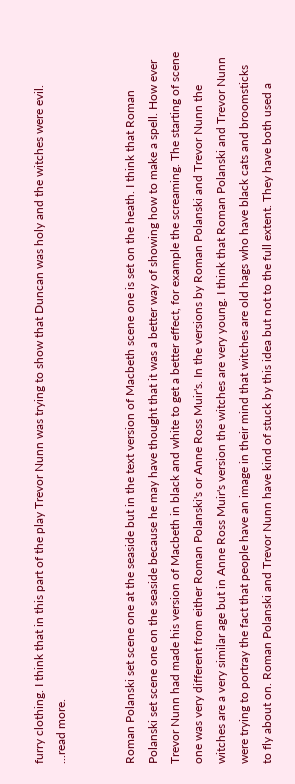furry clothing. I think that in this part of the play Trevor Nunn was trying to show that Duncan was holy and the witches were evil. ...read more.


Roman Polanski set scene one at the seaside but in the text version of Macbeth scene one is set on the heath. I think that Roman Polanski set scene one on the seaside because he may have thought that it was a better way of showing how to make a spell. How ever Trevor Nunn had made his version of Macbeth in black and white to get a better effect, for example the screaming. The starting of scene one was very different from either Roman Polanski's or Anne Ross Muir's. In the versions by Roman Polanski and Trevor Nunn the witches are a very similar age but in Anne Ross Muir's version the witches are very young. I think that Roman Polanski and Trevor Nunn were trying to portray the fact that people have an image in their mind that witches are old hags who have black cats and broomsticks to fly about on. Roman Polanski and Trevor Nunn have kind of stuck by this idea but not to the full extent. They have both used a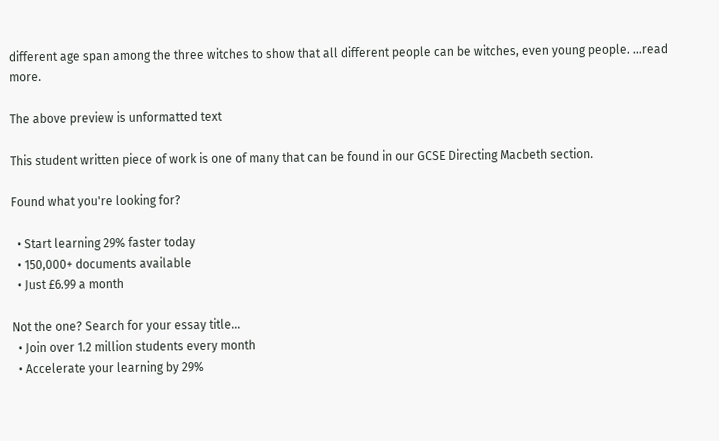different age span among the three witches to show that all different people can be witches, even young people. ...read more.

The above preview is unformatted text

This student written piece of work is one of many that can be found in our GCSE Directing Macbeth section.

Found what you're looking for?

  • Start learning 29% faster today
  • 150,000+ documents available
  • Just £6.99 a month

Not the one? Search for your essay title...
  • Join over 1.2 million students every month
  • Accelerate your learning by 29%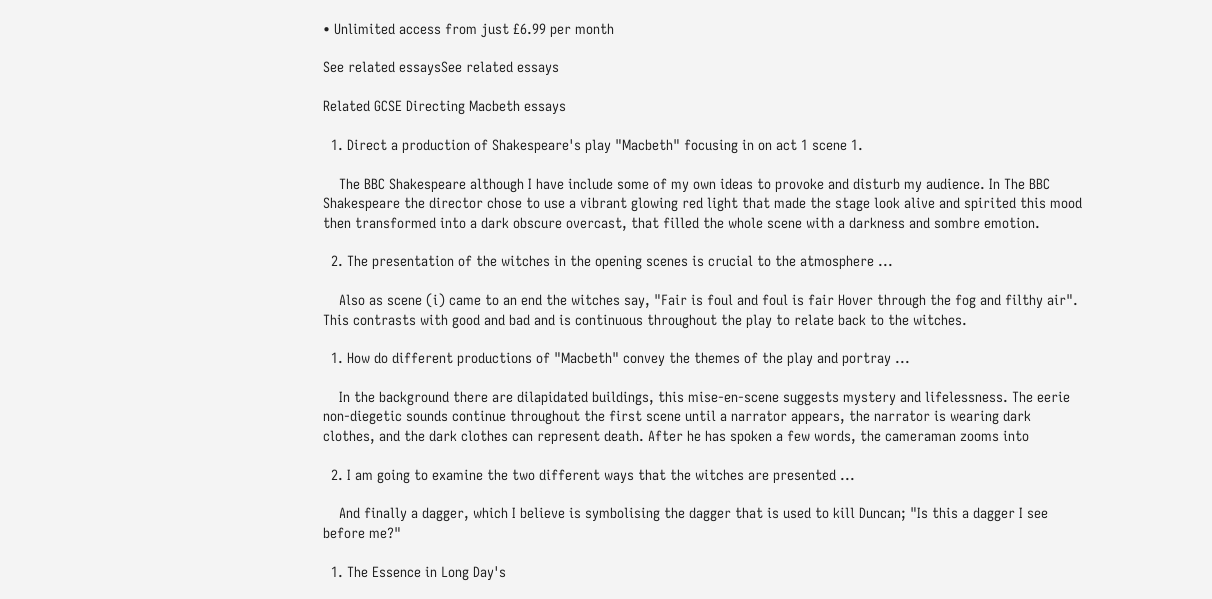• Unlimited access from just £6.99 per month

See related essaysSee related essays

Related GCSE Directing Macbeth essays

  1. Direct a production of Shakespeare's play "Macbeth" focusing in on act 1 scene 1.

    The BBC Shakespeare although I have include some of my own ideas to provoke and disturb my audience. In The BBC Shakespeare the director chose to use a vibrant glowing red light that made the stage look alive and spirited this mood then transformed into a dark obscure overcast, that filled the whole scene with a darkness and sombre emotion.

  2. The presentation of the witches in the opening scenes is crucial to the atmosphere ...

    Also as scene (i) came to an end the witches say, "Fair is foul and foul is fair Hover through the fog and filthy air". This contrasts with good and bad and is continuous throughout the play to relate back to the witches.

  1. How do different productions of "Macbeth" convey the themes of the play and portray ...

    In the background there are dilapidated buildings, this mise-en-scene suggests mystery and lifelessness. The eerie non-diegetic sounds continue throughout the first scene until a narrator appears, the narrator is wearing dark clothes, and the dark clothes can represent death. After he has spoken a few words, the cameraman zooms into

  2. I am going to examine the two different ways that the witches are presented ...

    And finally a dagger, which I believe is symbolising the dagger that is used to kill Duncan; "Is this a dagger I see before me?"

  1. The Essence in Long Day's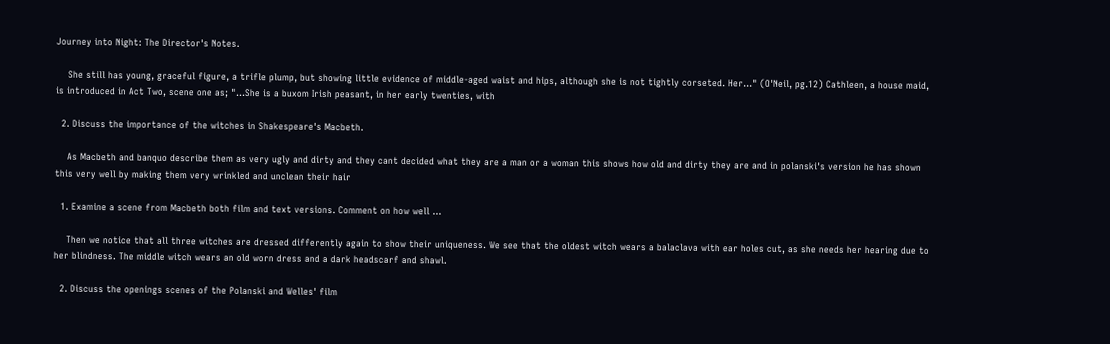Journey into Night: The Director's Notes.

    She still has young, graceful figure, a trifle plump, but showing little evidence of middle-aged waist and hips, although she is not tightly corseted. Her..." (O'Neil, pg.12) Cathleen, a house maid, is introduced in Act Two, scene one as; "...She is a buxom Irish peasant, in her early twenties, with

  2. Discuss the importance of the witches in Shakespeare's Macbeth.

    As Macbeth and banquo describe them as very ugly and dirty and they cant decided what they are a man or a woman this shows how old and dirty they are and in polanski's version he has shown this very well by making them very wrinkled and unclean their hair

  1. Examine a scene from Macbeth both film and text versions. Comment on how well ...

    Then we notice that all three witches are dressed differently again to show their uniqueness. We see that the oldest witch wears a balaclava with ear holes cut, as she needs her hearing due to her blindness. The middle witch wears an old worn dress and a dark headscarf and shawl.

  2. Discuss the openings scenes of the Polanski and Welles' film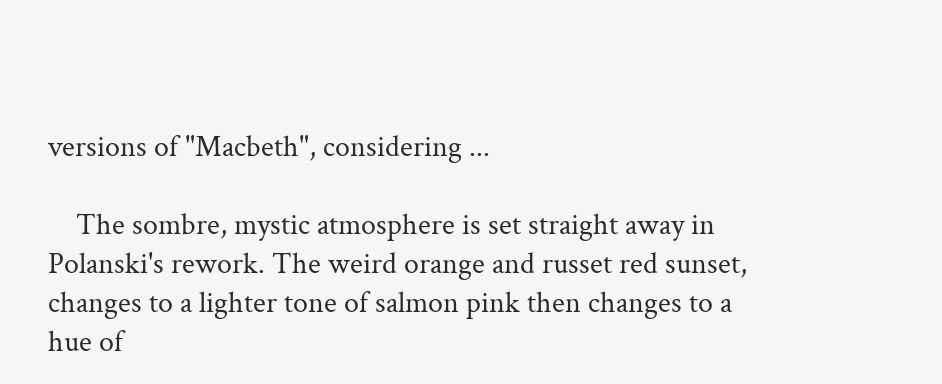versions of "Macbeth", considering ...

    The sombre, mystic atmosphere is set straight away in Polanski's rework. The weird orange and russet red sunset, changes to a lighter tone of salmon pink then changes to a hue of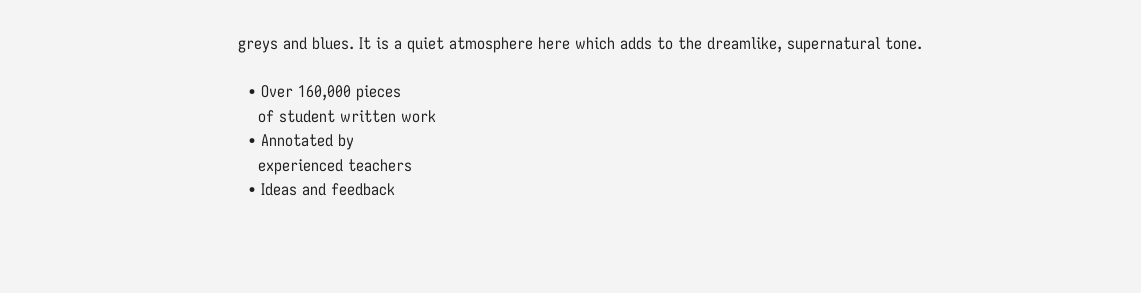greys and blues. It is a quiet atmosphere here which adds to the dreamlike, supernatural tone.

  • Over 160,000 pieces
    of student written work
  • Annotated by
    experienced teachers
  • Ideas and feedback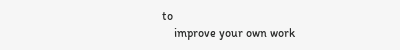to
    improve your own work